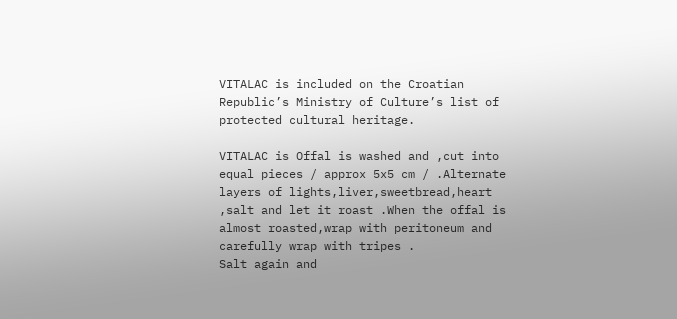VITALAC is included on the Croatian Republic’s Ministry of Culture’s list of protected cultural heritage.

VITALAC is Offal is washed and ,cut into equal pieces / approx 5x5 cm / .Alternate layers of lights,liver,sweetbread,heart ,salt and let it roast .When the offal is almost roasted,wrap with peritoneum and carefully wrap with tripes .
Salt again and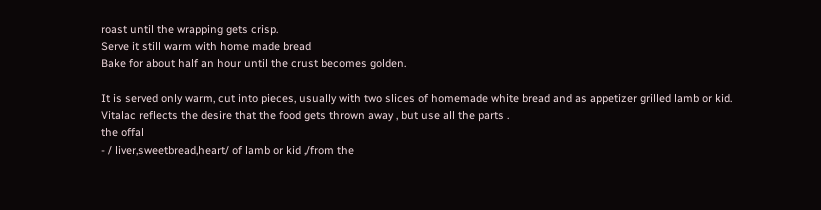roast until the wrapping gets crisp.
Serve it still warm with home made bread
Bake for about half an hour until the crust becomes golden.

It is served only warm, cut into pieces, usually with two slices of homemade white bread and as appetizer grilled lamb or kid.
Vitalac reflects the desire that the food gets thrown away , but use all the parts .
the offal
- / liver,sweetbread,heart/ of lamb or kid ,/from the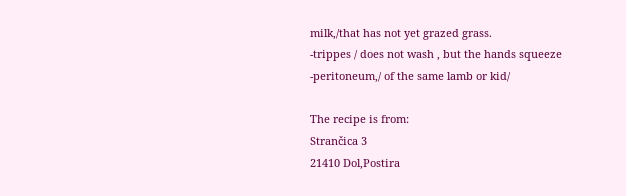milk,/that has not yet grazed grass.
-trippes / does not wash , but the hands squeeze
-peritoneum,/ of the same lamb or kid/

The recipe is from:
Strančica 3
21410 Dol,Postira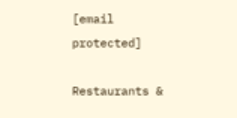[email protected]

Restaurants &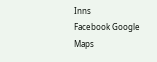Inns
Facebook Google Maps